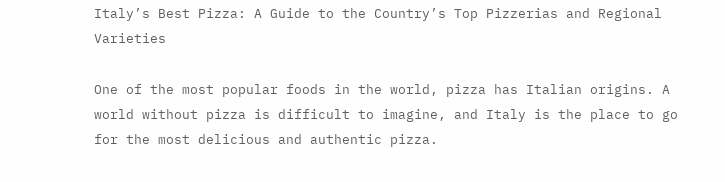Italy’s Best Pizza: A Guide to the Country’s Top Pizzerias and Regional Varieties

One of the most popular foods in the world, pizza has Italian origins. A world without pizza is difficult to imagine, and Italy is the place to go for the most delicious and authentic pizza.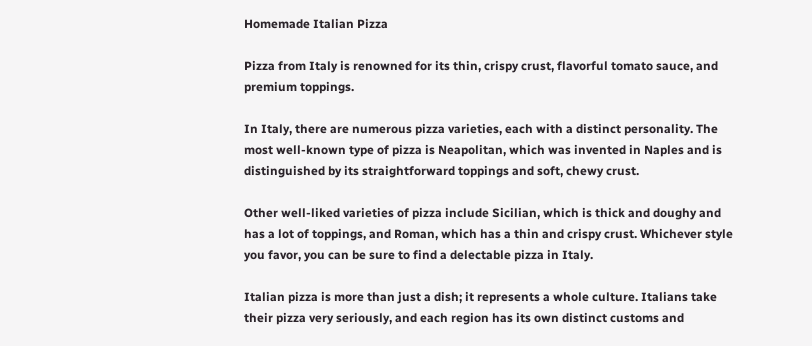Homemade Italian Pizza

Pizza from Italy is renowned for its thin, crispy crust, flavorful tomato sauce, and premium toppings.

In Italy, there are numerous pizza varieties, each with a distinct personality. The most well-known type of pizza is Neapolitan, which was invented in Naples and is distinguished by its straightforward toppings and soft, chewy crust.

Other well-liked varieties of pizza include Sicilian, which is thick and doughy and has a lot of toppings, and Roman, which has a thin and crispy crust. Whichever style you favor, you can be sure to find a delectable pizza in Italy.

Italian pizza is more than just a dish; it represents a whole culture. Italians take their pizza very seriously, and each region has its own distinct customs and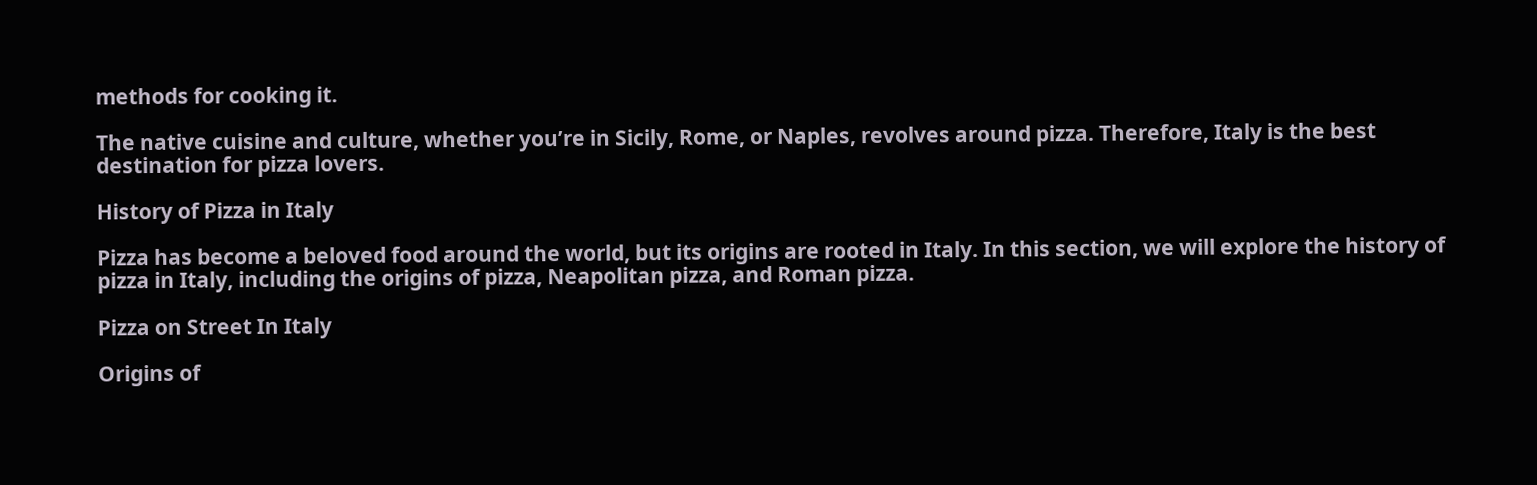methods for cooking it.

The native cuisine and culture, whether you’re in Sicily, Rome, or Naples, revolves around pizza. Therefore, Italy is the best destination for pizza lovers.

History of Pizza in Italy

Pizza has become a beloved food around the world, but its origins are rooted in Italy. In this section, we will explore the history of pizza in Italy, including the origins of pizza, Neapolitan pizza, and Roman pizza.

Pizza on Street In Italy

Origins of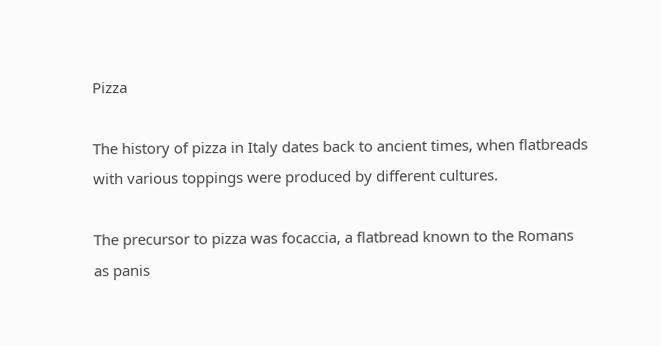Pizza

The history of pizza in Italy dates back to ancient times, when flatbreads with various toppings were produced by different cultures.

The precursor to pizza was focaccia, a flatbread known to the Romans as panis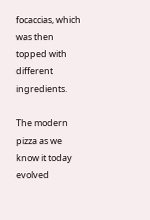focaccias, which was then topped with different ingredients.

The modern pizza as we know it today evolved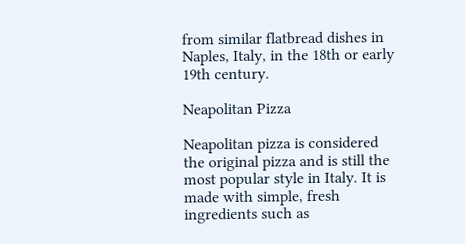from similar flatbread dishes in Naples, Italy, in the 18th or early 19th century.

Neapolitan Pizza

Neapolitan pizza is considered the original pizza and is still the most popular style in Italy. It is made with simple, fresh ingredients such as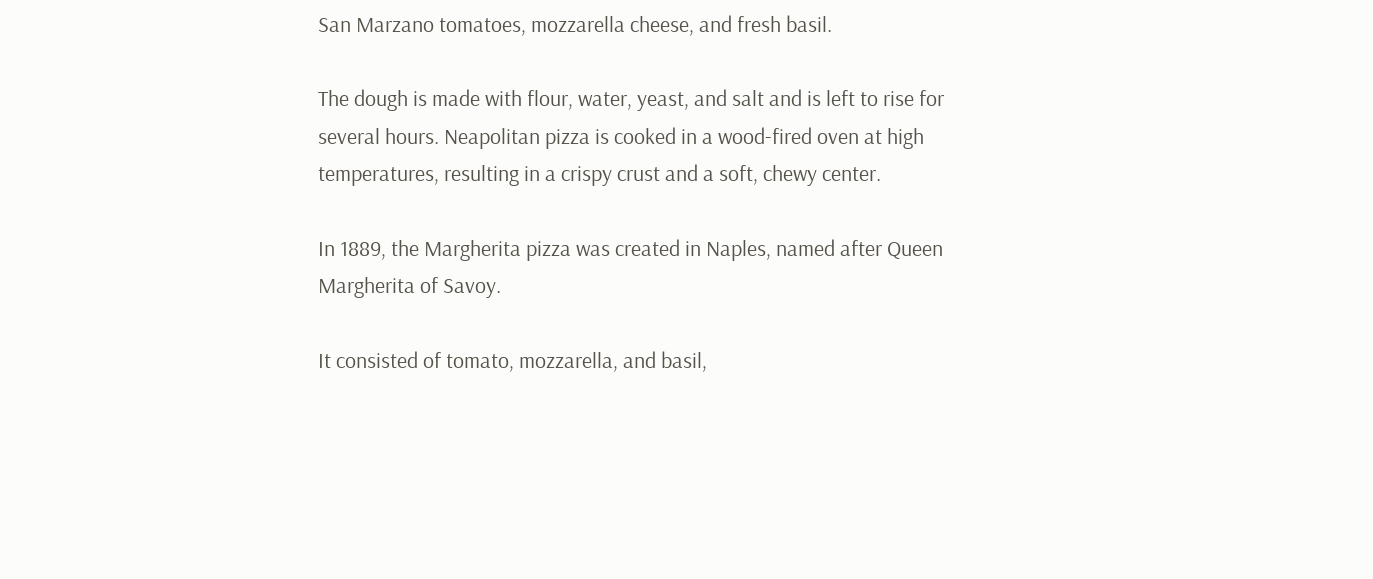San Marzano tomatoes, mozzarella cheese, and fresh basil.

The dough is made with flour, water, yeast, and salt and is left to rise for several hours. Neapolitan pizza is cooked in a wood-fired oven at high temperatures, resulting in a crispy crust and a soft, chewy center.

In 1889, the Margherita pizza was created in Naples, named after Queen Margherita of Savoy.

It consisted of tomato, mozzarella, and basil,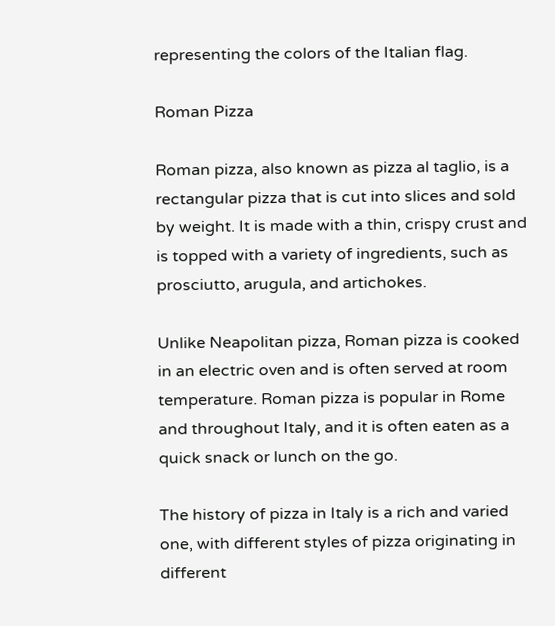representing the colors of the Italian flag.

Roman Pizza

Roman pizza, also known as pizza al taglio, is a rectangular pizza that is cut into slices and sold by weight. It is made with a thin, crispy crust and is topped with a variety of ingredients, such as prosciutto, arugula, and artichokes.

Unlike Neapolitan pizza, Roman pizza is cooked in an electric oven and is often served at room temperature. Roman pizza is popular in Rome and throughout Italy, and it is often eaten as a quick snack or lunch on the go.

The history of pizza in Italy is a rich and varied one, with different styles of pizza originating in different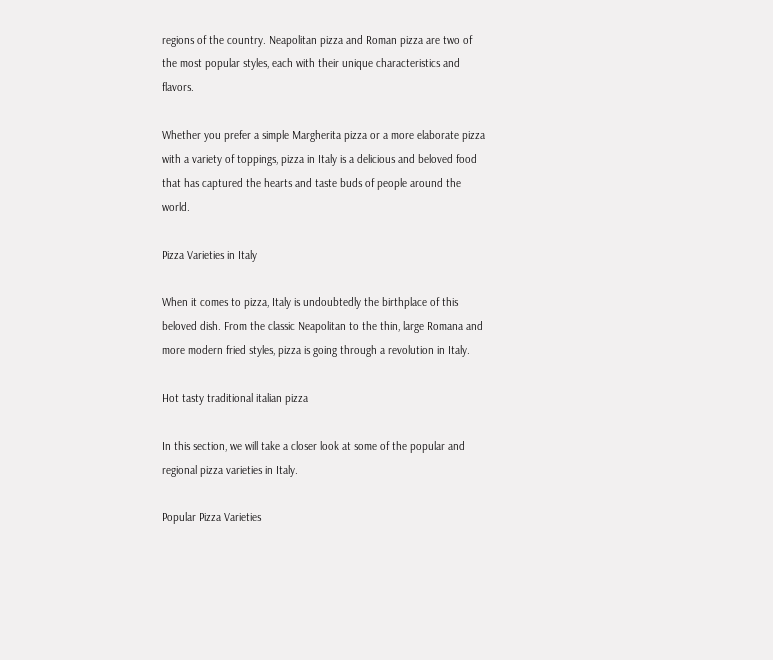regions of the country. Neapolitan pizza and Roman pizza are two of the most popular styles, each with their unique characteristics and flavors.

Whether you prefer a simple Margherita pizza or a more elaborate pizza with a variety of toppings, pizza in Italy is a delicious and beloved food that has captured the hearts and taste buds of people around the world.

Pizza Varieties in Italy

When it comes to pizza, Italy is undoubtedly the birthplace of this beloved dish. From the classic Neapolitan to the thin, large Romana and more modern fried styles, pizza is going through a revolution in Italy.

Hot tasty traditional italian pizza

In this section, we will take a closer look at some of the popular and regional pizza varieties in Italy.

Popular Pizza Varieties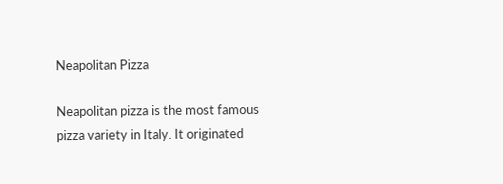Neapolitan Pizza

Neapolitan pizza is the most famous pizza variety in Italy. It originated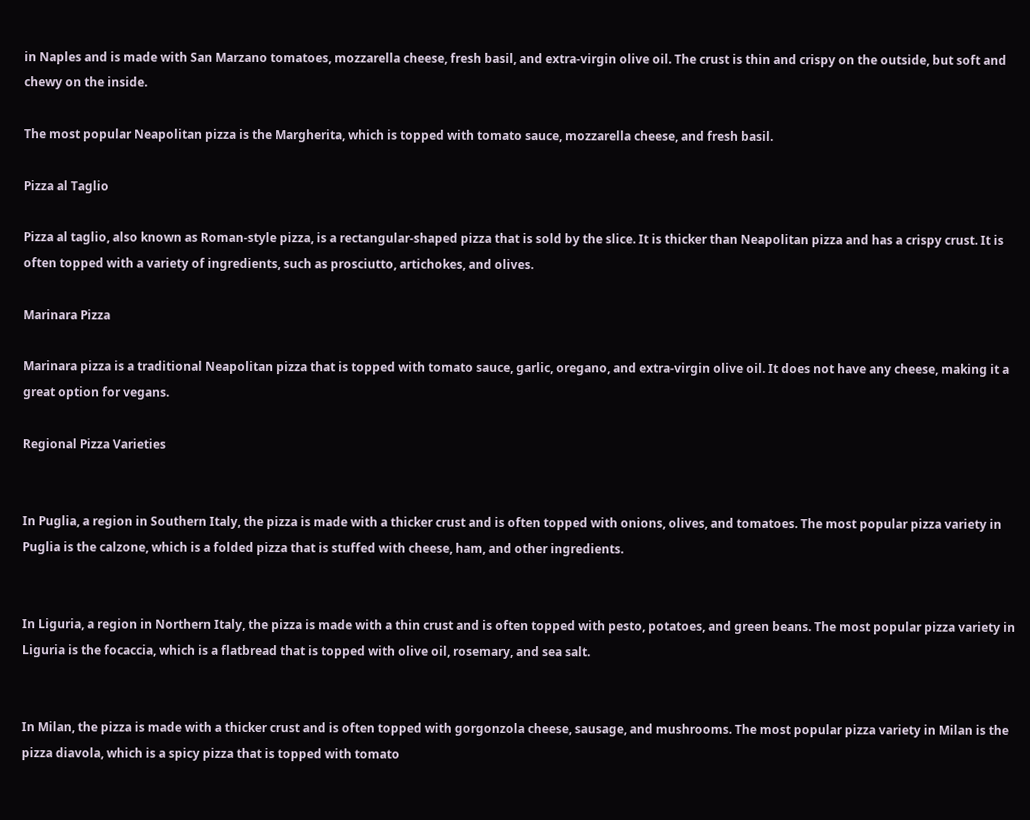in Naples and is made with San Marzano tomatoes, mozzarella cheese, fresh basil, and extra-virgin olive oil. The crust is thin and crispy on the outside, but soft and chewy on the inside.

The most popular Neapolitan pizza is the Margherita, which is topped with tomato sauce, mozzarella cheese, and fresh basil.

Pizza al Taglio

Pizza al taglio, also known as Roman-style pizza, is a rectangular-shaped pizza that is sold by the slice. It is thicker than Neapolitan pizza and has a crispy crust. It is often topped with a variety of ingredients, such as prosciutto, artichokes, and olives.

Marinara Pizza

Marinara pizza is a traditional Neapolitan pizza that is topped with tomato sauce, garlic, oregano, and extra-virgin olive oil. It does not have any cheese, making it a great option for vegans.

Regional Pizza Varieties


In Puglia, a region in Southern Italy, the pizza is made with a thicker crust and is often topped with onions, olives, and tomatoes. The most popular pizza variety in Puglia is the calzone, which is a folded pizza that is stuffed with cheese, ham, and other ingredients.


In Liguria, a region in Northern Italy, the pizza is made with a thin crust and is often topped with pesto, potatoes, and green beans. The most popular pizza variety in Liguria is the focaccia, which is a flatbread that is topped with olive oil, rosemary, and sea salt.


In Milan, the pizza is made with a thicker crust and is often topped with gorgonzola cheese, sausage, and mushrooms. The most popular pizza variety in Milan is the pizza diavola, which is a spicy pizza that is topped with tomato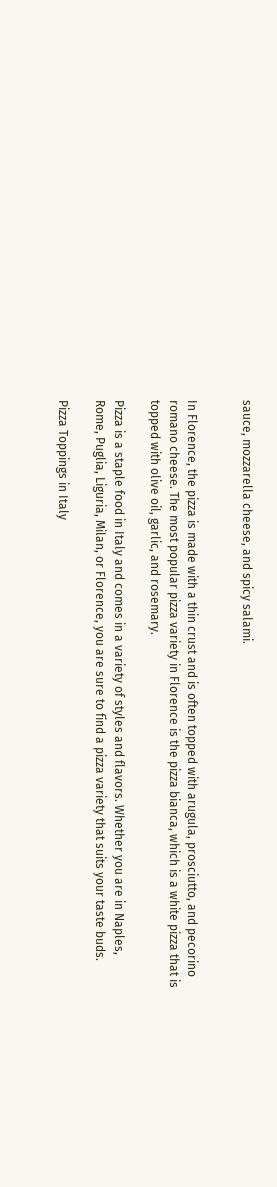sauce, mozzarella cheese, and spicy salami.


In Florence, the pizza is made with a thin crust and is often topped with arugula, prosciutto, and pecorino romano cheese. The most popular pizza variety in Florence is the pizza bianca, which is a white pizza that is topped with olive oil, garlic, and rosemary.

Pizza is a staple food in Italy and comes in a variety of styles and flavors. Whether you are in Naples, Rome, Puglia, Liguria, Milan, or Florence, you are sure to find a pizza variety that suits your taste buds.

Pizza Toppings in Italy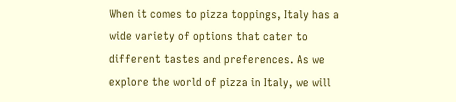When it comes to pizza toppings, Italy has a wide variety of options that cater to different tastes and preferences. As we explore the world of pizza in Italy, we will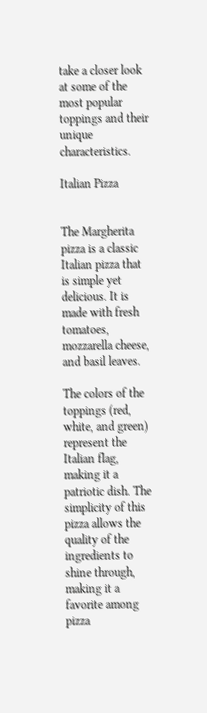take a closer look at some of the most popular toppings and their unique characteristics.

Italian Pizza


The Margherita pizza is a classic Italian pizza that is simple yet delicious. It is made with fresh tomatoes, mozzarella cheese, and basil leaves.

The colors of the toppings (red, white, and green) represent the Italian flag, making it a patriotic dish. The simplicity of this pizza allows the quality of the ingredients to shine through, making it a favorite among pizza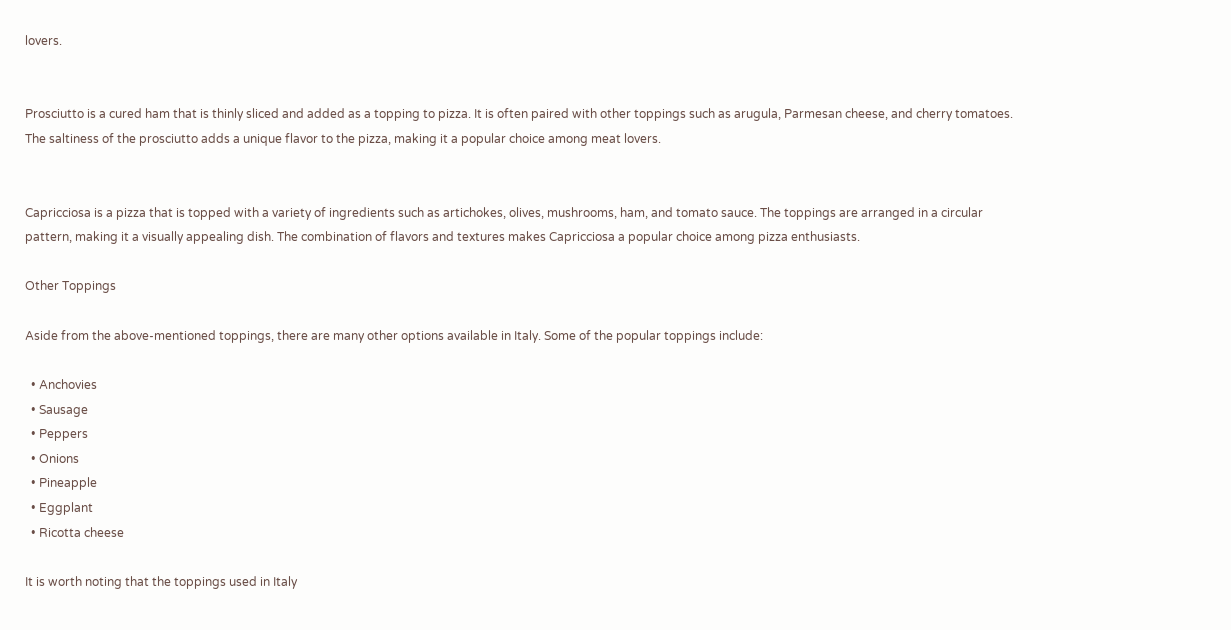lovers.


Prosciutto is a cured ham that is thinly sliced and added as a topping to pizza. It is often paired with other toppings such as arugula, Parmesan cheese, and cherry tomatoes. The saltiness of the prosciutto adds a unique flavor to the pizza, making it a popular choice among meat lovers.


Capricciosa is a pizza that is topped with a variety of ingredients such as artichokes, olives, mushrooms, ham, and tomato sauce. The toppings are arranged in a circular pattern, making it a visually appealing dish. The combination of flavors and textures makes Capricciosa a popular choice among pizza enthusiasts.

Other Toppings

Aside from the above-mentioned toppings, there are many other options available in Italy. Some of the popular toppings include:

  • Anchovies
  • Sausage
  • Peppers
  • Onions
  • Pineapple
  • Eggplant
  • Ricotta cheese

It is worth noting that the toppings used in Italy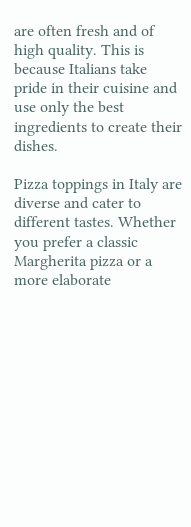are often fresh and of high quality. This is because Italians take pride in their cuisine and use only the best ingredients to create their dishes.

Pizza toppings in Italy are diverse and cater to different tastes. Whether you prefer a classic Margherita pizza or a more elaborate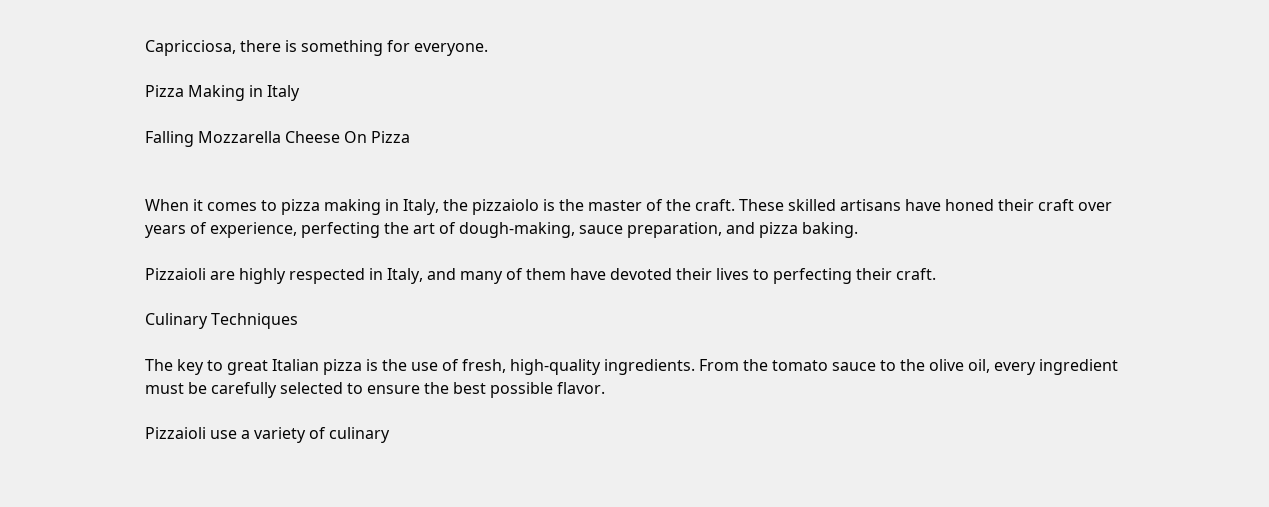Capricciosa, there is something for everyone.

Pizza Making in Italy

Falling Mozzarella Cheese On Pizza


When it comes to pizza making in Italy, the pizzaiolo is the master of the craft. These skilled artisans have honed their craft over years of experience, perfecting the art of dough-making, sauce preparation, and pizza baking.

Pizzaioli are highly respected in Italy, and many of them have devoted their lives to perfecting their craft.

Culinary Techniques

The key to great Italian pizza is the use of fresh, high-quality ingredients. From the tomato sauce to the olive oil, every ingredient must be carefully selected to ensure the best possible flavor.

Pizzaioli use a variety of culinary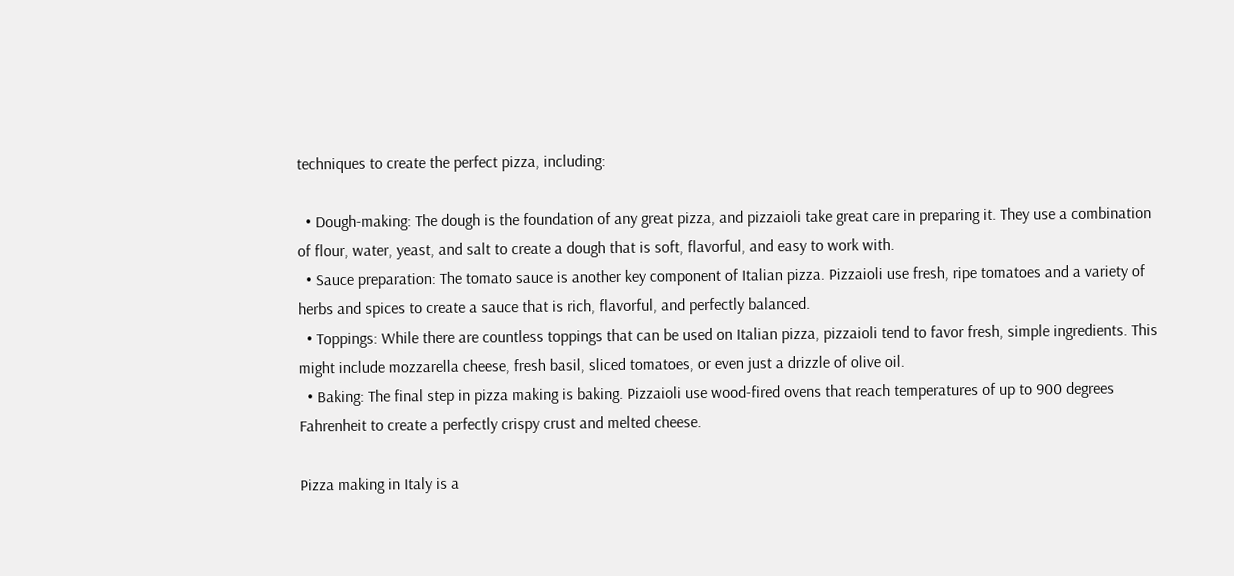techniques to create the perfect pizza, including:

  • Dough-making: The dough is the foundation of any great pizza, and pizzaioli take great care in preparing it. They use a combination of flour, water, yeast, and salt to create a dough that is soft, flavorful, and easy to work with.
  • Sauce preparation: The tomato sauce is another key component of Italian pizza. Pizzaioli use fresh, ripe tomatoes and a variety of herbs and spices to create a sauce that is rich, flavorful, and perfectly balanced.
  • Toppings: While there are countless toppings that can be used on Italian pizza, pizzaioli tend to favor fresh, simple ingredients. This might include mozzarella cheese, fresh basil, sliced tomatoes, or even just a drizzle of olive oil.
  • Baking: The final step in pizza making is baking. Pizzaioli use wood-fired ovens that reach temperatures of up to 900 degrees Fahrenheit to create a perfectly crispy crust and melted cheese.

Pizza making in Italy is a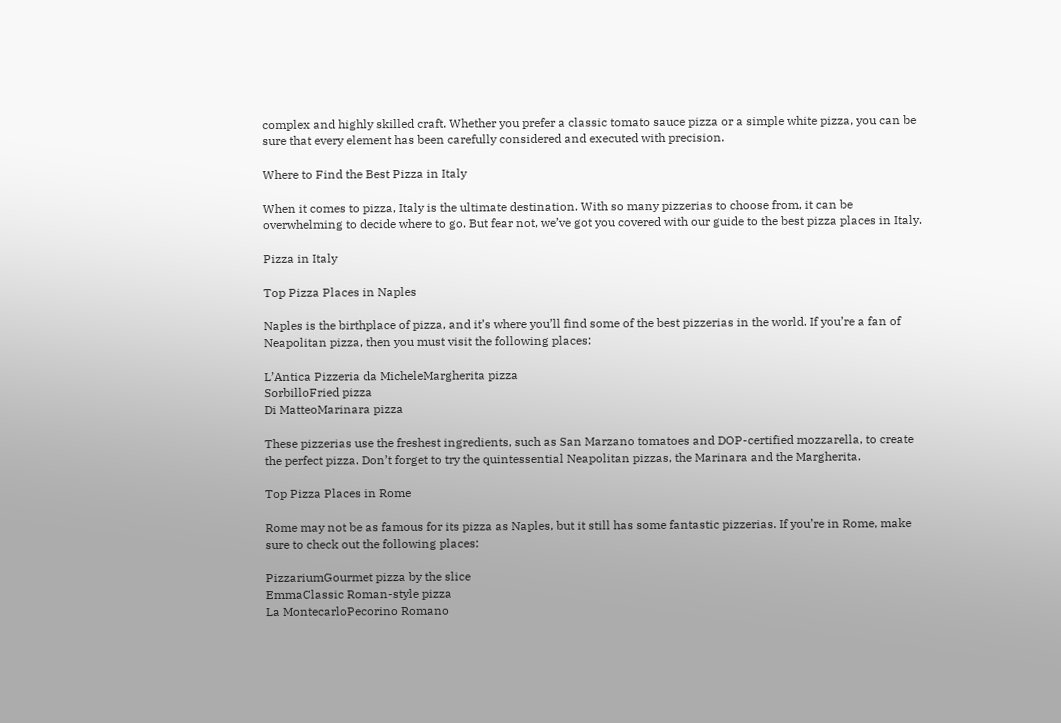complex and highly skilled craft. Whether you prefer a classic tomato sauce pizza or a simple white pizza, you can be sure that every element has been carefully considered and executed with precision.

Where to Find the Best Pizza in Italy

When it comes to pizza, Italy is the ultimate destination. With so many pizzerias to choose from, it can be overwhelming to decide where to go. But fear not, we’ve got you covered with our guide to the best pizza places in Italy.

Pizza in Italy

Top Pizza Places in Naples

Naples is the birthplace of pizza, and it’s where you’ll find some of the best pizzerias in the world. If you’re a fan of Neapolitan pizza, then you must visit the following places:

L’Antica Pizzeria da MicheleMargherita pizza
SorbilloFried pizza
Di MatteoMarinara pizza

These pizzerias use the freshest ingredients, such as San Marzano tomatoes and DOP-certified mozzarella, to create the perfect pizza. Don’t forget to try the quintessential Neapolitan pizzas, the Marinara and the Margherita.

Top Pizza Places in Rome

Rome may not be as famous for its pizza as Naples, but it still has some fantastic pizzerias. If you’re in Rome, make sure to check out the following places:

PizzariumGourmet pizza by the slice
EmmaClassic Roman-style pizza
La MontecarloPecorino Romano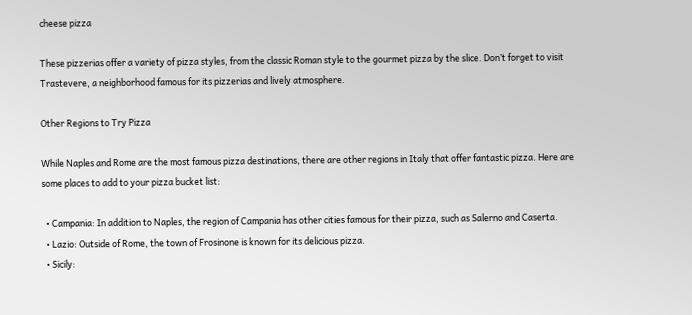cheese pizza

These pizzerias offer a variety of pizza styles, from the classic Roman style to the gourmet pizza by the slice. Don’t forget to visit Trastevere, a neighborhood famous for its pizzerias and lively atmosphere.

Other Regions to Try Pizza

While Naples and Rome are the most famous pizza destinations, there are other regions in Italy that offer fantastic pizza. Here are some places to add to your pizza bucket list:

  • Campania: In addition to Naples, the region of Campania has other cities famous for their pizza, such as Salerno and Caserta.
  • Lazio: Outside of Rome, the town of Frosinone is known for its delicious pizza.
  • Sicily: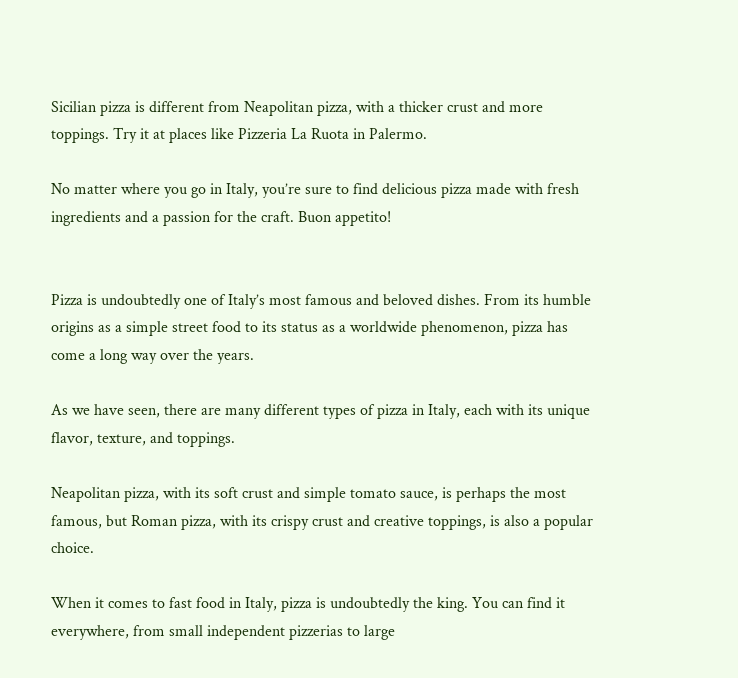Sicilian pizza is different from Neapolitan pizza, with a thicker crust and more toppings. Try it at places like Pizzeria La Ruota in Palermo.

No matter where you go in Italy, you’re sure to find delicious pizza made with fresh ingredients and a passion for the craft. Buon appetito!


Pizza is undoubtedly one of Italy’s most famous and beloved dishes. From its humble origins as a simple street food to its status as a worldwide phenomenon, pizza has come a long way over the years.

As we have seen, there are many different types of pizza in Italy, each with its unique flavor, texture, and toppings.

Neapolitan pizza, with its soft crust and simple tomato sauce, is perhaps the most famous, but Roman pizza, with its crispy crust and creative toppings, is also a popular choice.

When it comes to fast food in Italy, pizza is undoubtedly the king. You can find it everywhere, from small independent pizzerias to large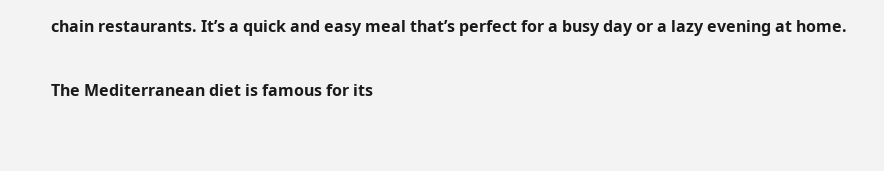chain restaurants. It’s a quick and easy meal that’s perfect for a busy day or a lazy evening at home.

The Mediterranean diet is famous for its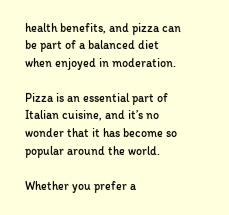health benefits, and pizza can be part of a balanced diet when enjoyed in moderation.

Pizza is an essential part of Italian cuisine, and it’s no wonder that it has become so popular around the world.

Whether you prefer a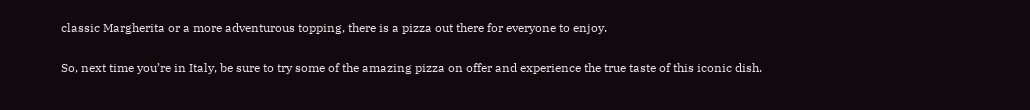classic Margherita or a more adventurous topping, there is a pizza out there for everyone to enjoy.

So, next time you’re in Italy, be sure to try some of the amazing pizza on offer and experience the true taste of this iconic dish.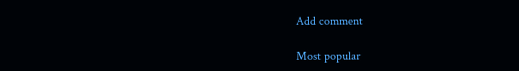Add comment

Most popular